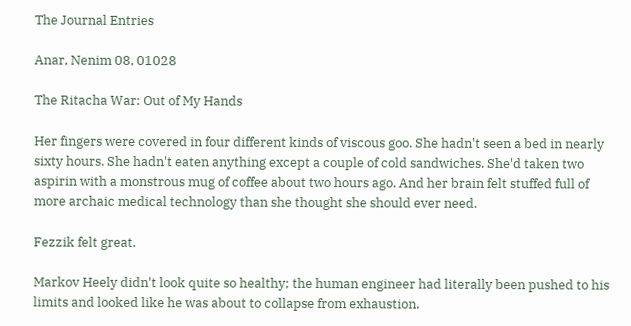The Journal Entries

Anar, Nenim 08, 01028

The Ritacha War: Out of My Hands

Her fingers were covered in four different kinds of viscous goo. She hadn't seen a bed in nearly sixty hours. She hadn't eaten anything except a couple of cold sandwiches. She'd taken two aspirin with a monstrous mug of coffee about two hours ago. And her brain felt stuffed full of more archaic medical technology than she thought she should ever need.

Fezzik felt great.

Markov Heely didn't look quite so healthy; the human engineer had literally been pushed to his limits and looked like he was about to collapse from exhaustion.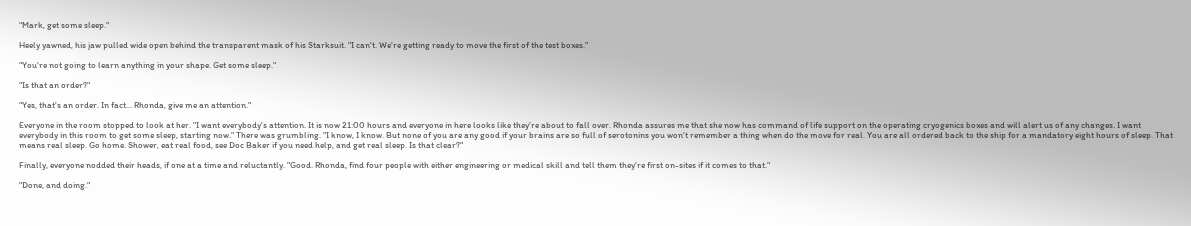"Mark, get some sleep."

Heely yawned, his jaw pulled wide open behind the transparent mask of his Starksuit. "I can't. We're getting ready to move the first of the test boxes."

"You're not going to learn anything in your shape. Get some sleep."

"Is that an order?"

"Yes, that's an order. In fact... Rhonda, give me an attention."

Everyone in the room stopped to look at her. "I want everybody's attention. It is now 21:00 hours and everyone in here looks like they're about to fall over. Rhonda assures me that she now has command of life support on the operating cryogenics boxes and will alert us of any changes. I want everybody in this room to get some sleep, starting now." There was grumbling. "I know, I know. But none of you are any good if your brains are so full of serotonins you won't remember a thing when do the move for real. You are all ordered back to the ship for a mandatory eight hours of sleep. That means real sleep. Go home. Shower, eat real food, see Doc Baker if you need help, and get real sleep. Is that clear?"

Finally, everyone nodded their heads, if one at a time and reluctantly. "Good. Rhonda, find four people with either engineering or medical skill and tell them they're first on-sites if it comes to that."

"Done, and doing."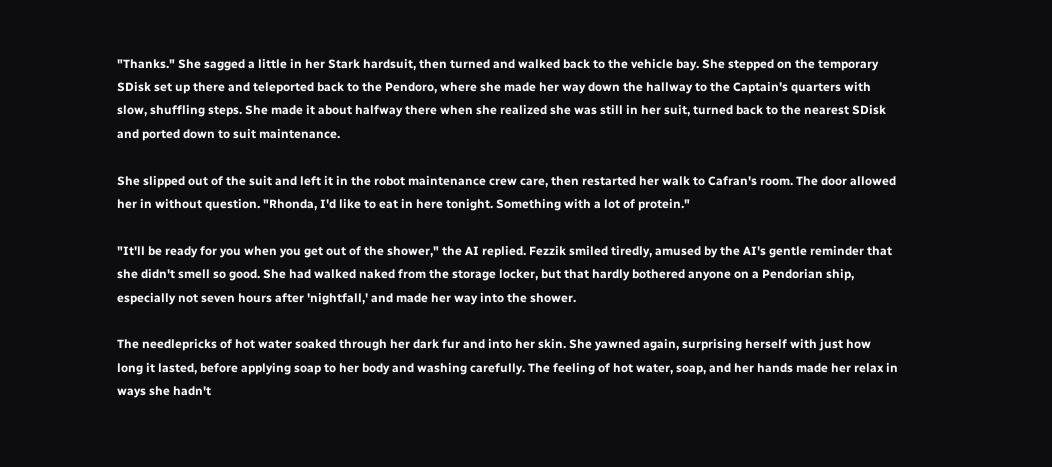"Thanks." She sagged a little in her Stark hardsuit, then turned and walked back to the vehicle bay. She stepped on the temporary SDisk set up there and teleported back to the Pendoro, where she made her way down the hallway to the Captain's quarters with slow, shuffling steps. She made it about halfway there when she realized she was still in her suit, turned back to the nearest SDisk and ported down to suit maintenance.

She slipped out of the suit and left it in the robot maintenance crew care, then restarted her walk to Cafran's room. The door allowed her in without question. "Rhonda, I'd like to eat in here tonight. Something with a lot of protein."

"It'll be ready for you when you get out of the shower," the AI replied. Fezzik smiled tiredly, amused by the AI's gentle reminder that she didn't smell so good. She had walked naked from the storage locker, but that hardly bothered anyone on a Pendorian ship, especially not seven hours after 'nightfall,' and made her way into the shower.

The needlepricks of hot water soaked through her dark fur and into her skin. She yawned again, surprising herself with just how long it lasted, before applying soap to her body and washing carefully. The feeling of hot water, soap, and her hands made her relax in ways she hadn't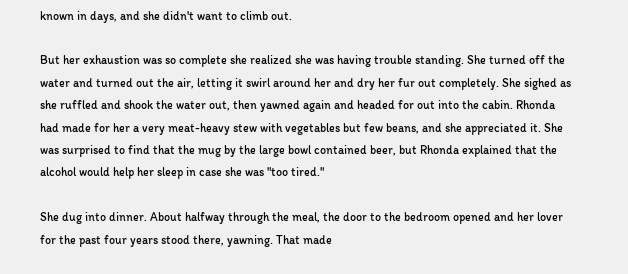known in days, and she didn't want to climb out.

But her exhaustion was so complete she realized she was having trouble standing. She turned off the water and turned out the air, letting it swirl around her and dry her fur out completely. She sighed as she ruffled and shook the water out, then yawned again and headed for out into the cabin. Rhonda had made for her a very meat-heavy stew with vegetables but few beans, and she appreciated it. She was surprised to find that the mug by the large bowl contained beer, but Rhonda explained that the alcohol would help her sleep in case she was "too tired."

She dug into dinner. About halfway through the meal, the door to the bedroom opened and her lover for the past four years stood there, yawning. That made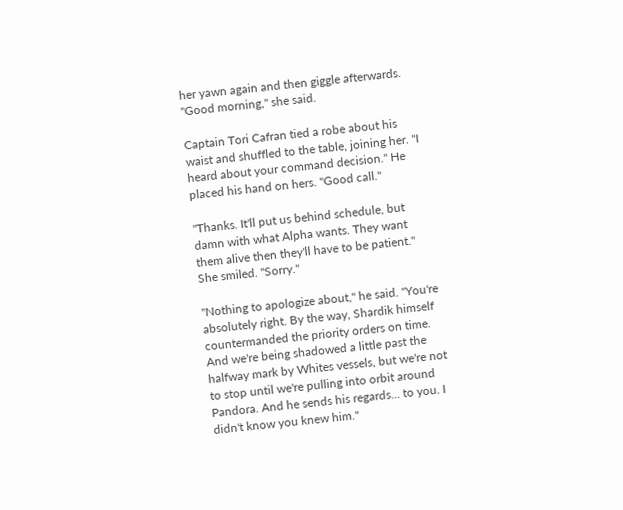her yawn again and then giggle afterwards. "Good morning," she said.

Captain Tori Cafran tied a robe about his waist and shuffled to the table, joining her. "I heard about your command decision." He placed his hand on hers. "Good call."

"Thanks. It'll put us behind schedule, but damn with what Alpha wants. They want them alive then they'll have to be patient." She smiled. "Sorry."

"Nothing to apologize about," he said. "You're absolutely right. By the way, Shardik himself countermanded the priority orders on time. And we're being shadowed a little past the halfway mark by Whites vessels, but we're not to stop until we're pulling into orbit around Pandora. And he sends his regards... to you. I didn't know you knew him."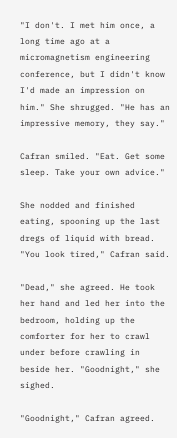"I don't. I met him once, a long time ago at a micromagnetism engineering conference, but I didn't know I'd made an impression on him." She shrugged. "He has an impressive memory, they say."

Cafran smiled. "Eat. Get some sleep. Take your own advice."

She nodded and finished eating, spooning up the last dregs of liquid with bread. "You look tired," Cafran said.

"Dead," she agreed. He took her hand and led her into the bedroom, holding up the comforter for her to crawl under before crawling in beside her. "Goodnight," she sighed.

"Goodnight," Cafran agreed.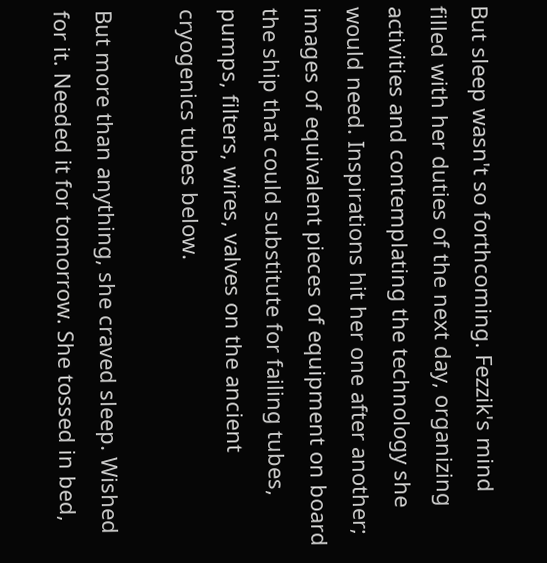But sleep wasn't so forthcoming. Fezzik's mind filled with her duties of the next day, organizing activities and contemplating the technology she would need. Inspirations hit her one after another; images of equivalent pieces of equipment on board the ship that could substitute for failing tubes, pumps, filters, wires, valves on the ancient cryogenics tubes below.

But more than anything, she craved sleep. Wished for it. Needed it for tomorrow. She tossed in bed,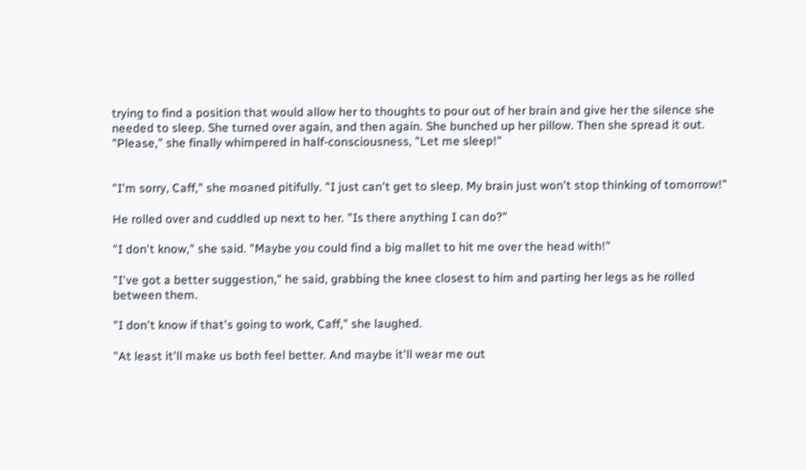trying to find a position that would allow her to thoughts to pour out of her brain and give her the silence she needed to sleep. She turned over again, and then again. She bunched up her pillow. Then she spread it out. "Please," she finally whimpered in half-consciousness, "Let me sleep!"


"I'm sorry, Caff," she moaned pitifully. "I just can't get to sleep. My brain just won't stop thinking of tomorrow!"

He rolled over and cuddled up next to her. "Is there anything I can do?"

"I don't know," she said. "Maybe you could find a big mallet to hit me over the head with!"

"I've got a better suggestion," he said, grabbing the knee closest to him and parting her legs as he rolled between them.

"I don't know if that's going to work, Caff," she laughed.

"At least it'll make us both feel better. And maybe it'll wear me out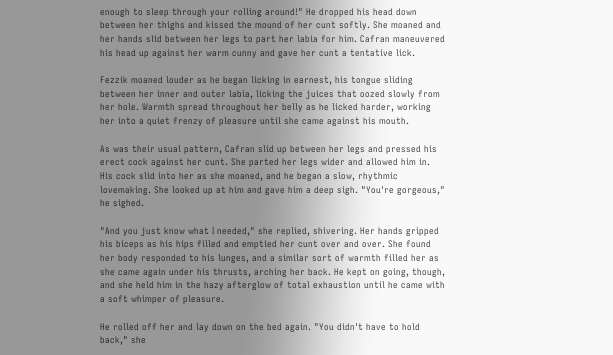enough to sleep through your rolling around!" He dropped his head down between her thighs and kissed the mound of her cunt softly. She moaned and her hands slid between her legs to part her labia for him. Cafran maneuvered his head up against her warm cunny and gave her cunt a tentative lick.

Fezzik moaned louder as he began licking in earnest, his tongue sliding between her inner and outer labia, licking the juices that oozed slowly from her hole. Warmth spread throughout her belly as he licked harder, working her into a quiet frenzy of pleasure until she came against his mouth.

As was their usual pattern, Cafran slid up between her legs and pressed his erect cock against her cunt. She parted her legs wider and allowed him in. His cock slid into her as she moaned, and he began a slow, rhythmic lovemaking. She looked up at him and gave him a deep sigh. "You're gorgeous," he sighed.

"And you just know what I needed," she replied, shivering. Her hands gripped his biceps as his hips filled and emptied her cunt over and over. She found her body responded to his lunges, and a similar sort of warmth filled her as she came again under his thrusts, arching her back. He kept on going, though, and she held him in the hazy afterglow of total exhaustion until he came with a soft whimper of pleasure.

He rolled off her and lay down on the bed again. "You didn't have to hold back," she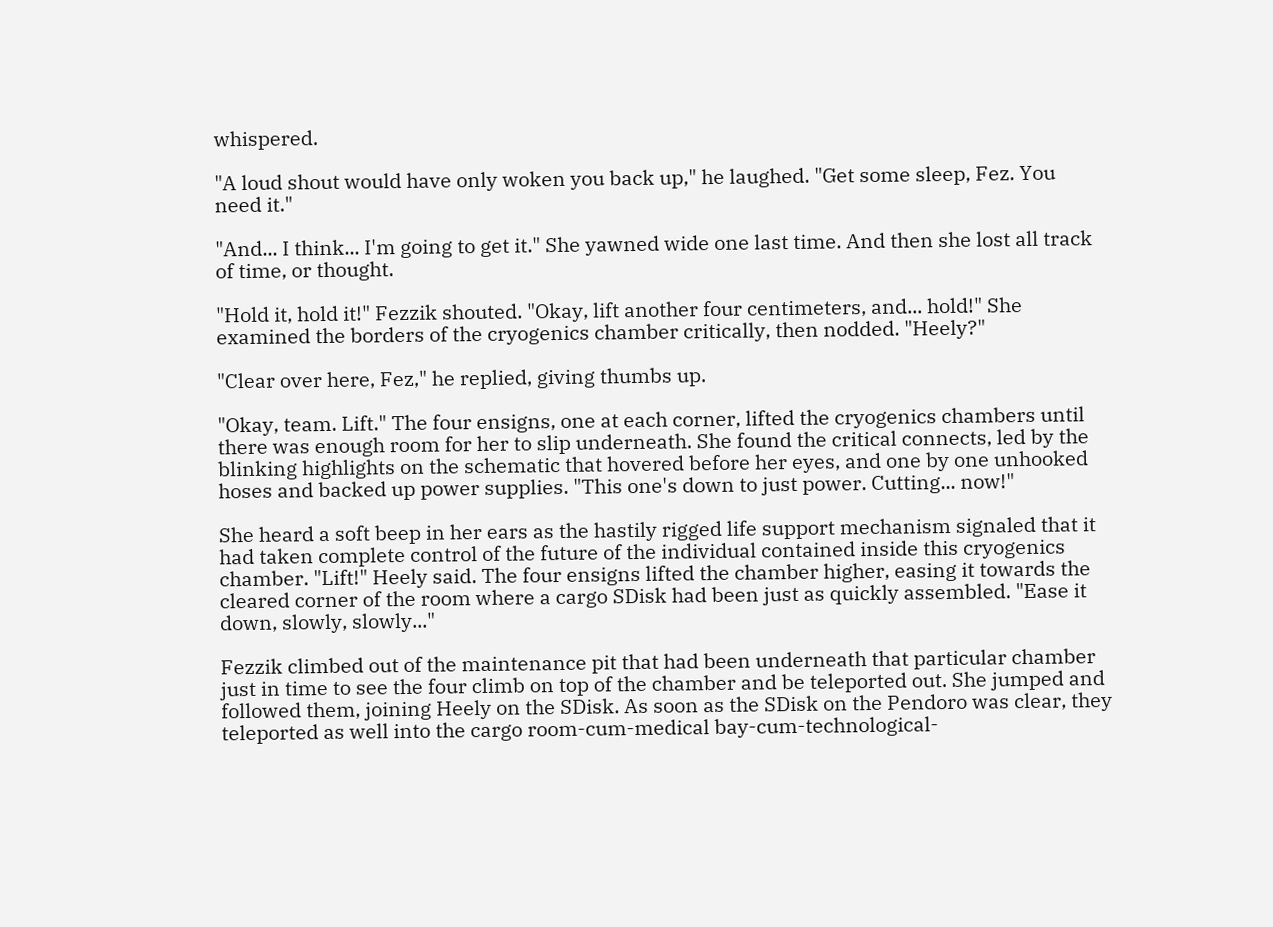whispered.

"A loud shout would have only woken you back up," he laughed. "Get some sleep, Fez. You need it."

"And... I think... I'm going to get it." She yawned wide one last time. And then she lost all track of time, or thought.

"Hold it, hold it!" Fezzik shouted. "Okay, lift another four centimeters, and... hold!" She examined the borders of the cryogenics chamber critically, then nodded. "Heely?"

"Clear over here, Fez," he replied, giving thumbs up.

"Okay, team. Lift." The four ensigns, one at each corner, lifted the cryogenics chambers until there was enough room for her to slip underneath. She found the critical connects, led by the blinking highlights on the schematic that hovered before her eyes, and one by one unhooked hoses and backed up power supplies. "This one's down to just power. Cutting... now!"

She heard a soft beep in her ears as the hastily rigged life support mechanism signaled that it had taken complete control of the future of the individual contained inside this cryogenics chamber. "Lift!" Heely said. The four ensigns lifted the chamber higher, easing it towards the cleared corner of the room where a cargo SDisk had been just as quickly assembled. "Ease it down, slowly, slowly..."

Fezzik climbed out of the maintenance pit that had been underneath that particular chamber just in time to see the four climb on top of the chamber and be teleported out. She jumped and followed them, joining Heely on the SDisk. As soon as the SDisk on the Pendoro was clear, they teleported as well into the cargo room-cum-medical bay-cum-technological-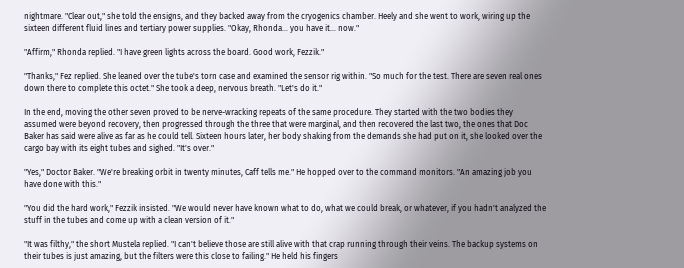nightmare. "Clear out," she told the ensigns, and they backed away from the cryogenics chamber. Heely and she went to work, wiring up the sixteen different fluid lines and tertiary power supplies. "Okay, Rhonda... you have it... now."

"Affirm," Rhonda replied. "I have green lights across the board. Good work, Fezzik."

"Thanks," Fez replied. She leaned over the tube's torn case and examined the sensor rig within. "So much for the test. There are seven real ones down there to complete this octet." She took a deep, nervous breath. "Let's do it."

In the end, moving the other seven proved to be nerve-wracking repeats of the same procedure. They started with the two bodies they assumed were beyond recovery, then progressed through the three that were marginal, and then recovered the last two, the ones that Doc Baker has said were alive as far as he could tell. Sixteen hours later, her body shaking from the demands she had put on it, she looked over the cargo bay with its eight tubes and sighed. "It's over."

"Yes," Doctor Baker. "We're breaking orbit in twenty minutes, Caff tells me." He hopped over to the command monitors. "An amazing job you have done with this."

"You did the hard work," Fezzik insisted. "We would never have known what to do, what we could break, or whatever, if you hadn't analyzed the stuff in the tubes and come up with a clean version of it."

"It was filthy," the short Mustela replied. "I can't believe those are still alive with that crap running through their veins. The backup systems on their tubes is just amazing, but the filters were this close to failing." He held his fingers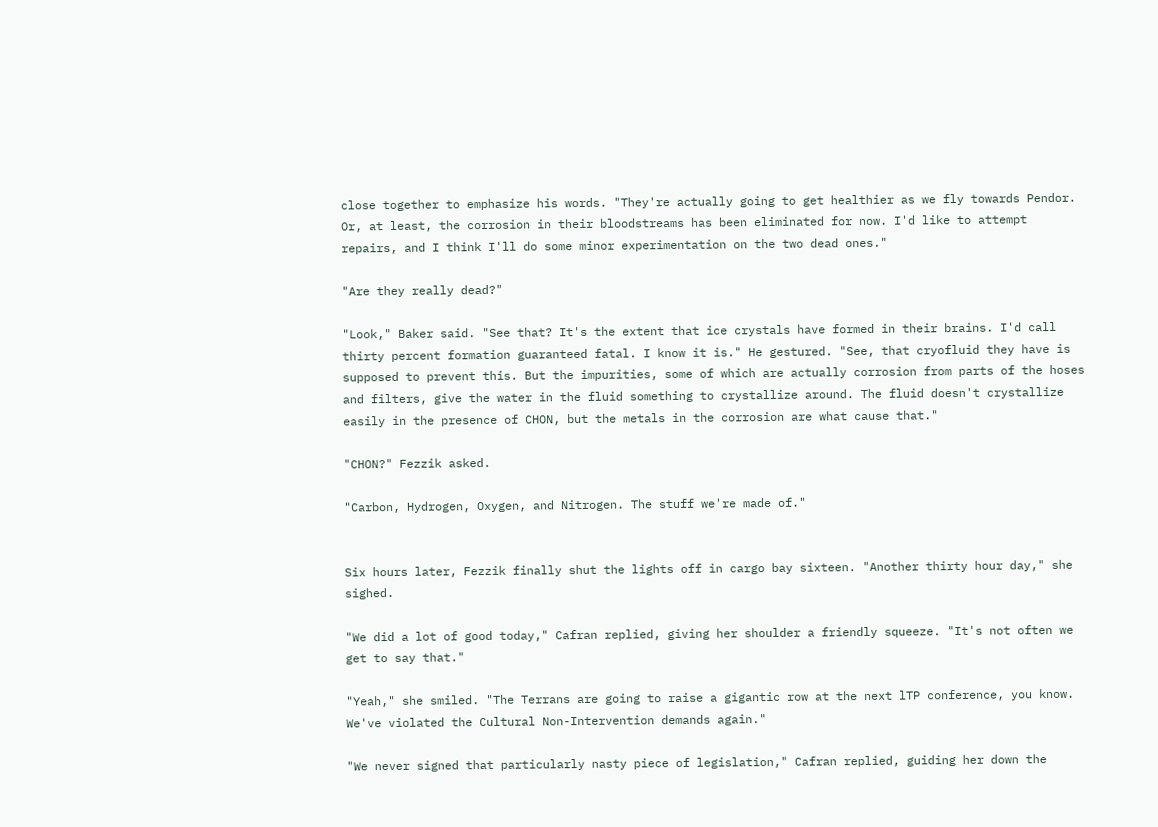close together to emphasize his words. "They're actually going to get healthier as we fly towards Pendor. Or, at least, the corrosion in their bloodstreams has been eliminated for now. I'd like to attempt repairs, and I think I'll do some minor experimentation on the two dead ones."

"Are they really dead?"

"Look," Baker said. "See that? It's the extent that ice crystals have formed in their brains. I'd call thirty percent formation guaranteed fatal. I know it is." He gestured. "See, that cryofluid they have is supposed to prevent this. But the impurities, some of which are actually corrosion from parts of the hoses and filters, give the water in the fluid something to crystallize around. The fluid doesn't crystallize easily in the presence of CHON, but the metals in the corrosion are what cause that."

"CHON?" Fezzik asked.

"Carbon, Hydrogen, Oxygen, and Nitrogen. The stuff we're made of."


Six hours later, Fezzik finally shut the lights off in cargo bay sixteen. "Another thirty hour day," she sighed.

"We did a lot of good today," Cafran replied, giving her shoulder a friendly squeeze. "It's not often we get to say that."

"Yeah," she smiled. "The Terrans are going to raise a gigantic row at the next lTP conference, you know. We've violated the Cultural Non-Intervention demands again."

"We never signed that particularly nasty piece of legislation," Cafran replied, guiding her down the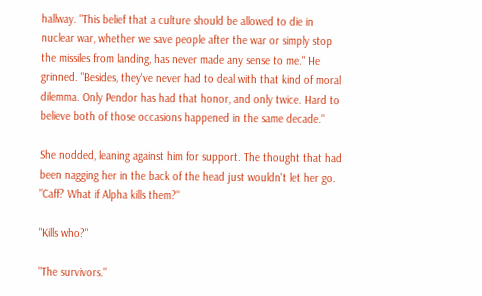hallway. "This belief that a culture should be allowed to die in nuclear war, whether we save people after the war or simply stop the missiles from landing, has never made any sense to me." He grinned. "Besides, they've never had to deal with that kind of moral dilemma. Only Pendor has had that honor, and only twice. Hard to believe both of those occasions happened in the same decade."

She nodded, leaning against him for support. The thought that had been nagging her in the back of the head just wouldn't let her go. "Caff? What if Alpha kills them?"

"Kills who?"

"The survivors."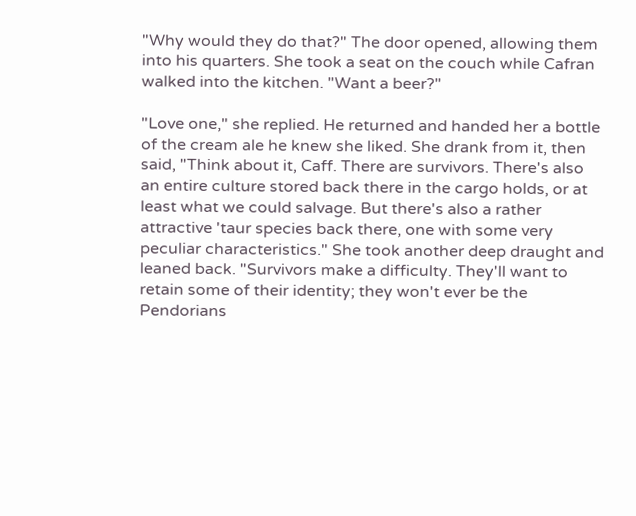"Why would they do that?" The door opened, allowing them into his quarters. She took a seat on the couch while Cafran walked into the kitchen. "Want a beer?"

"Love one," she replied. He returned and handed her a bottle of the cream ale he knew she liked. She drank from it, then said, "Think about it, Caff. There are survivors. There's also an entire culture stored back there in the cargo holds, or at least what we could salvage. But there's also a rather attractive 'taur species back there, one with some very peculiar characteristics." She took another deep draught and leaned back. "Survivors make a difficulty. They'll want to retain some of their identity; they won't ever be the Pendorians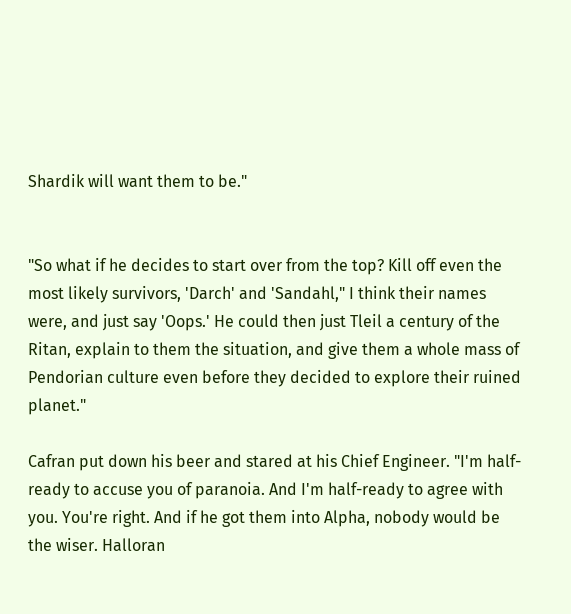Shardik will want them to be."


"So what if he decides to start over from the top? Kill off even the most likely survivors, 'Darch' and 'Sandahl," I think their names were, and just say 'Oops.' He could then just Tleil a century of the Ritan, explain to them the situation, and give them a whole mass of Pendorian culture even before they decided to explore their ruined planet."

Cafran put down his beer and stared at his Chief Engineer. "I'm half-ready to accuse you of paranoia. And I'm half-ready to agree with you. You're right. And if he got them into Alpha, nobody would be the wiser. Halloran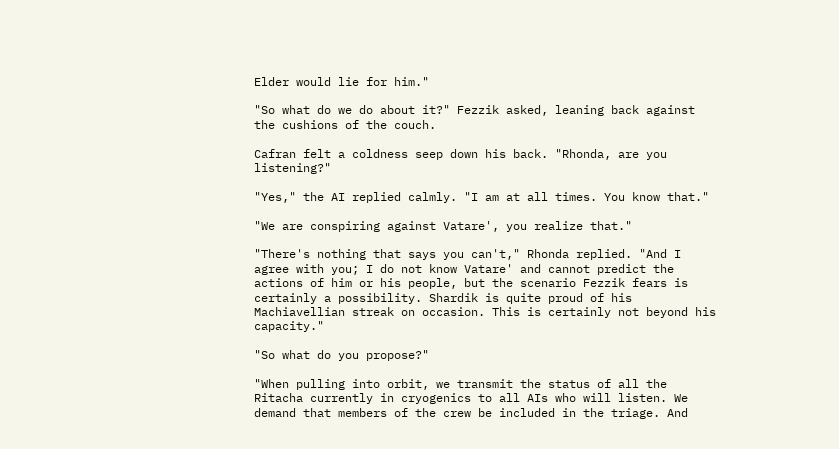Elder would lie for him."

"So what do we do about it?" Fezzik asked, leaning back against the cushions of the couch.

Cafran felt a coldness seep down his back. "Rhonda, are you listening?"

"Yes," the AI replied calmly. "I am at all times. You know that."

"We are conspiring against Vatare', you realize that."

"There's nothing that says you can't," Rhonda replied. "And I agree with you; I do not know Vatare' and cannot predict the actions of him or his people, but the scenario Fezzik fears is certainly a possibility. Shardik is quite proud of his Machiavellian streak on occasion. This is certainly not beyond his capacity."

"So what do you propose?"

"When pulling into orbit, we transmit the status of all the Ritacha currently in cryogenics to all AIs who will listen. We demand that members of the crew be included in the triage. And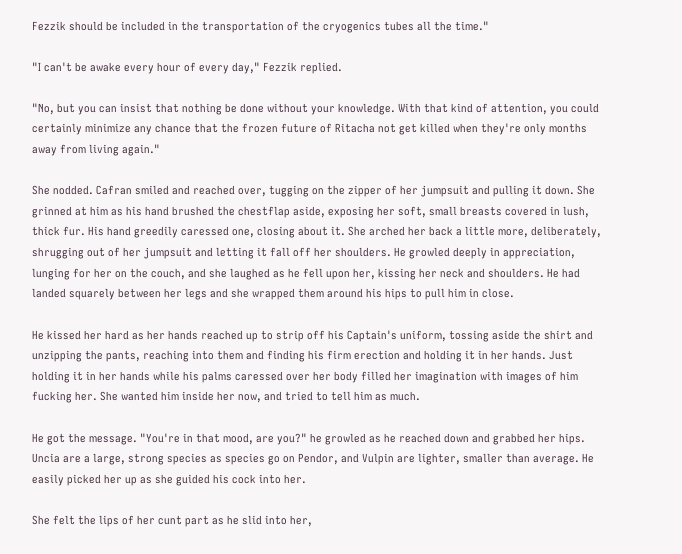Fezzik should be included in the transportation of the cryogenics tubes all the time."

"I can't be awake every hour of every day," Fezzik replied.

"No, but you can insist that nothing be done without your knowledge. With that kind of attention, you could certainly minimize any chance that the frozen future of Ritacha not get killed when they're only months away from living again."

She nodded. Cafran smiled and reached over, tugging on the zipper of her jumpsuit and pulling it down. She grinned at him as his hand brushed the chestflap aside, exposing her soft, small breasts covered in lush, thick fur. His hand greedily caressed one, closing about it. She arched her back a little more, deliberately, shrugging out of her jumpsuit and letting it fall off her shoulders. He growled deeply in appreciation, lunging for her on the couch, and she laughed as he fell upon her, kissing her neck and shoulders. He had landed squarely between her legs and she wrapped them around his hips to pull him in close.

He kissed her hard as her hands reached up to strip off his Captain's uniform, tossing aside the shirt and unzipping the pants, reaching into them and finding his firm erection and holding it in her hands. Just holding it in her hands while his palms caressed over her body filled her imagination with images of him fucking her. She wanted him inside her now, and tried to tell him as much.

He got the message. "You're in that mood, are you?" he growled as he reached down and grabbed her hips. Uncia are a large, strong species as species go on Pendor, and Vulpin are lighter, smaller than average. He easily picked her up as she guided his cock into her.

She felt the lips of her cunt part as he slid into her,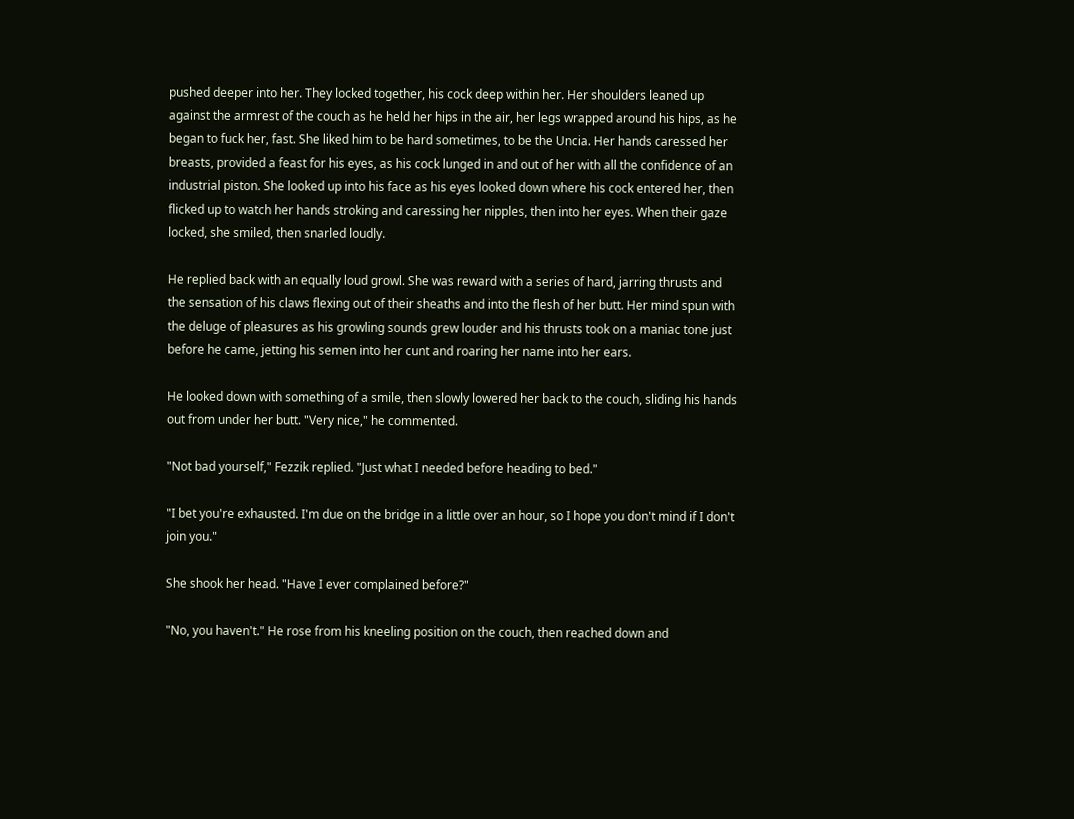pushed deeper into her. They locked together, his cock deep within her. Her shoulders leaned up against the armrest of the couch as he held her hips in the air, her legs wrapped around his hips, as he began to fuck her, fast. She liked him to be hard sometimes, to be the Uncia. Her hands caressed her breasts, provided a feast for his eyes, as his cock lunged in and out of her with all the confidence of an industrial piston. She looked up into his face as his eyes looked down where his cock entered her, then flicked up to watch her hands stroking and caressing her nipples, then into her eyes. When their gaze locked, she smiled, then snarled loudly.

He replied back with an equally loud growl. She was reward with a series of hard, jarring thrusts and the sensation of his claws flexing out of their sheaths and into the flesh of her butt. Her mind spun with the deluge of pleasures as his growling sounds grew louder and his thrusts took on a maniac tone just before he came, jetting his semen into her cunt and roaring her name into her ears.

He looked down with something of a smile, then slowly lowered her back to the couch, sliding his hands out from under her butt. "Very nice," he commented.

"Not bad yourself," Fezzik replied. "Just what I needed before heading to bed."

"I bet you're exhausted. I'm due on the bridge in a little over an hour, so I hope you don't mind if I don't join you."

She shook her head. "Have I ever complained before?"

"No, you haven't." He rose from his kneeling position on the couch, then reached down and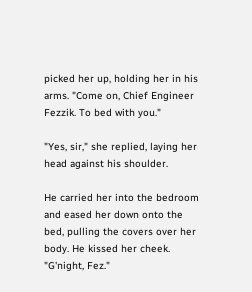picked her up, holding her in his arms. "Come on, Chief Engineer Fezzik. To bed with you."

"Yes, sir," she replied, laying her head against his shoulder.

He carried her into the bedroom and eased her down onto the bed, pulling the covers over her body. He kissed her cheek. "G'night, Fez."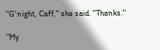"G'night, Caff," she said. "Thanks."

"My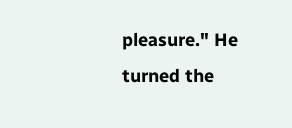pleasure." He turned the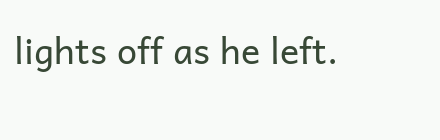lights off as he left.